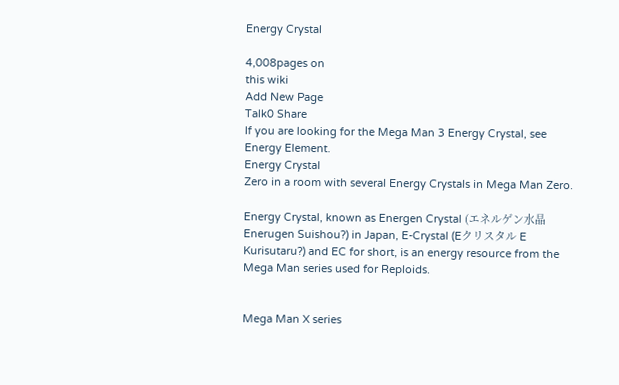Energy Crystal

4,008pages on
this wiki
Add New Page
Talk0 Share
If you are looking for the Mega Man 3 Energy Crystal, see Energy Element.
Energy Crystal
Zero in a room with several Energy Crystals in Mega Man Zero.

Energy Crystal, known as Energen Crystal (エネルゲン水晶 Enerugen Suishou?) in Japan, E-Crystal (Eクリスタル E Kurisutaru?) and EC for short, is an energy resource from the Mega Man series used for Reploids.


Mega Man X series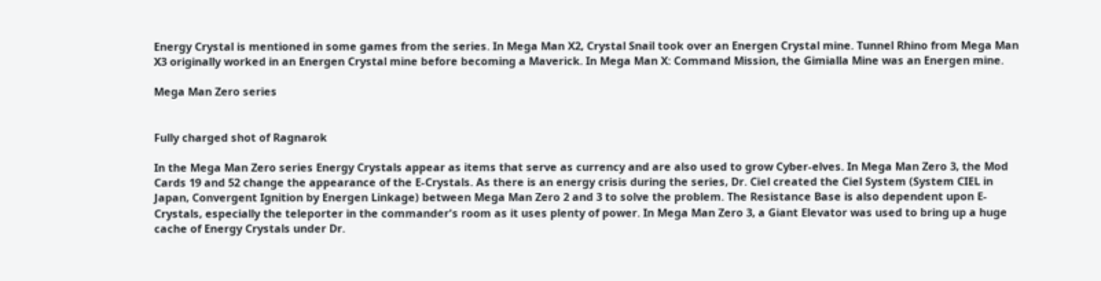Energy Crystal is mentioned in some games from the series. In Mega Man X2, Crystal Snail took over an Energen Crystal mine. Tunnel Rhino from Mega Man X3 originally worked in an Energen Crystal mine before becoming a Maverick. In Mega Man X: Command Mission, the Gimialla Mine was an Energen mine.

Mega Man Zero series


Fully charged shot of Ragnarok

In the Mega Man Zero series Energy Crystals appear as items that serve as currency and are also used to grow Cyber-elves. In Mega Man Zero 3, the Mod Cards 19 and 52 change the appearance of the E-Crystals. As there is an energy crisis during the series, Dr. Ciel created the Ciel System (System CIEL in Japan, Convergent Ignition by Energen Linkage) between Mega Man Zero 2 and 3 to solve the problem. The Resistance Base is also dependent upon E-Crystals, especially the teleporter in the commander's room as it uses plenty of power. In Mega Man Zero 3, a Giant Elevator was used to bring up a huge cache of Energy Crystals under Dr.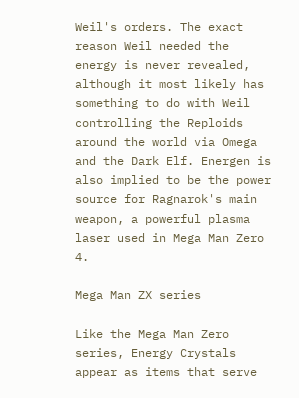Weil's orders. The exact reason Weil needed the energy is never revealed, although it most likely has something to do with Weil controlling the Reploids around the world via Omega and the Dark Elf. Energen is also implied to be the power source for Ragnarok's main weapon, a powerful plasma laser used in Mega Man Zero 4.

Mega Man ZX series

Like the Mega Man Zero series, Energy Crystals appear as items that serve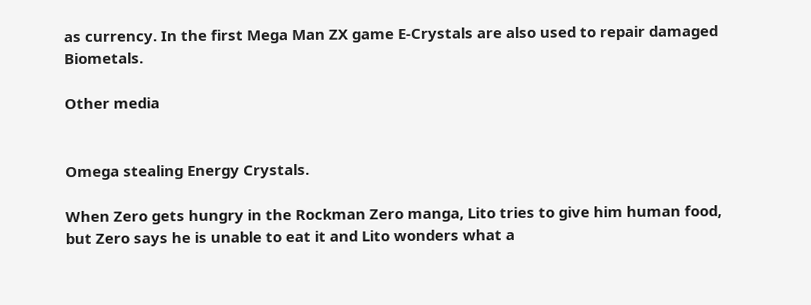as currency. In the first Mega Man ZX game E-Crystals are also used to repair damaged Biometals.

Other media


Omega stealing Energy Crystals.

When Zero gets hungry in the Rockman Zero manga, Lito tries to give him human food, but Zero says he is unable to eat it and Lito wonders what a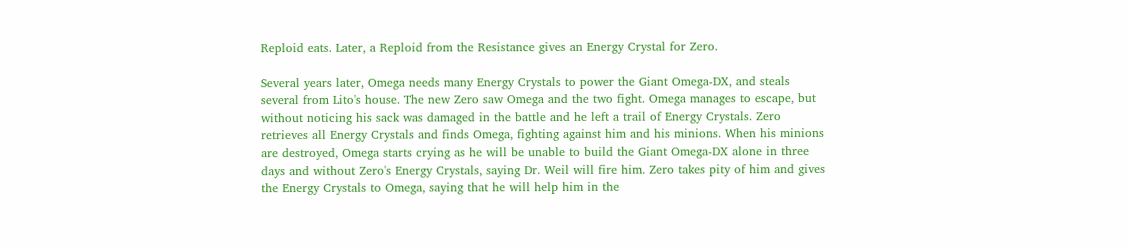Reploid eats. Later, a Reploid from the Resistance gives an Energy Crystal for Zero.

Several years later, Omega needs many Energy Crystals to power the Giant Omega-DX, and steals several from Lito's house. The new Zero saw Omega and the two fight. Omega manages to escape, but without noticing his sack was damaged in the battle and he left a trail of Energy Crystals. Zero retrieves all Energy Crystals and finds Omega, fighting against him and his minions. When his minions are destroyed, Omega starts crying as he will be unable to build the Giant Omega-DX alone in three days and without Zero's Energy Crystals, saying Dr. Weil will fire him. Zero takes pity of him and gives the Energy Crystals to Omega, saying that he will help him in the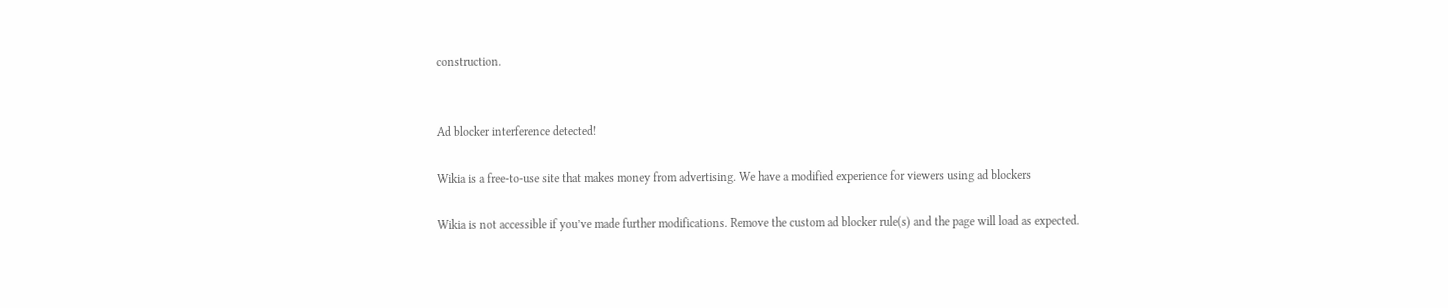construction.


Ad blocker interference detected!

Wikia is a free-to-use site that makes money from advertising. We have a modified experience for viewers using ad blockers

Wikia is not accessible if you’ve made further modifications. Remove the custom ad blocker rule(s) and the page will load as expected.